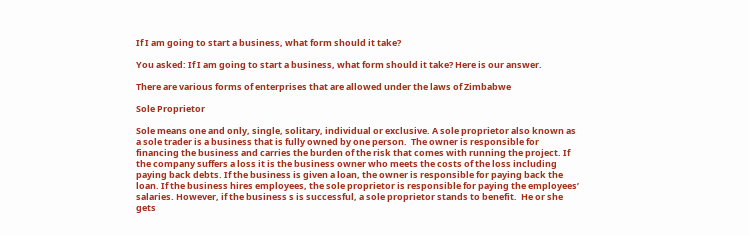If I am going to start a business, what form should it take?

You asked: If I am going to start a business, what form should it take? Here is our answer.

There are various forms of enterprises that are allowed under the laws of Zimbabwe

Sole Proprietor

Sole means one and only, single, solitary, individual or exclusive. A sole proprietor also known as a sole trader is a business that is fully owned by one person.  The owner is responsible for financing the business and carries the burden of the risk that comes with running the project. If the company suffers a loss it is the business owner who meets the costs of the loss including paying back debts. If the business is given a loan, the owner is responsible for paying back the loan. If the business hires employees, the sole proprietor is responsible for paying the employees’ salaries. However, if the business s is successful, a sole proprietor stands to benefit.  He or she gets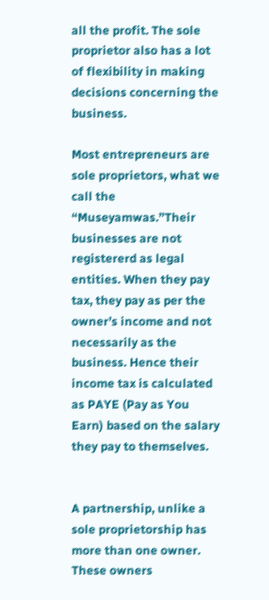all the profit. The sole proprietor also has a lot of flexibility in making decisions concerning the business.

Most entrepreneurs are sole proprietors, what we call the “Museyamwas.”Their businesses are not registererd as legal entities. When they pay tax, they pay as per the owner’s income and not necessarily as the business. Hence their income tax is calculated as PAYE (Pay as You Earn) based on the salary they pay to themselves.


A partnership, unlike a sole proprietorship has more than one owner. These owners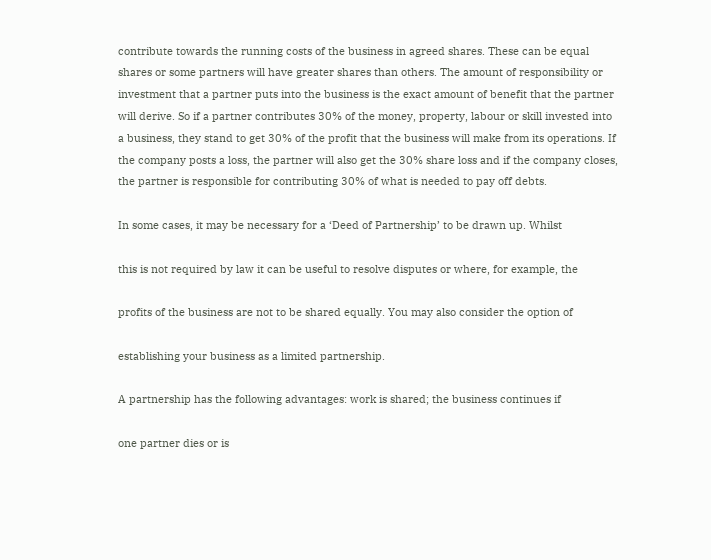contribute towards the running costs of the business in agreed shares. These can be equal shares or some partners will have greater shares than others. The amount of responsibility or investment that a partner puts into the business is the exact amount of benefit that the partner will derive. So if a partner contributes 30% of the money, property, labour or skill invested into a business, they stand to get 30% of the profit that the business will make from its operations. If the company posts a loss, the partner will also get the 30% share loss and if the company closes, the partner is responsible for contributing 30% of what is needed to pay off debts.

In some cases, it may be necessary for a ‘Deed of Partnership’ to be drawn up. Whilst

this is not required by law it can be useful to resolve disputes or where, for example, the

profits of the business are not to be shared equally. You may also consider the option of

establishing your business as a limited partnership.

A partnership has the following advantages: work is shared; the business continues if

one partner dies or is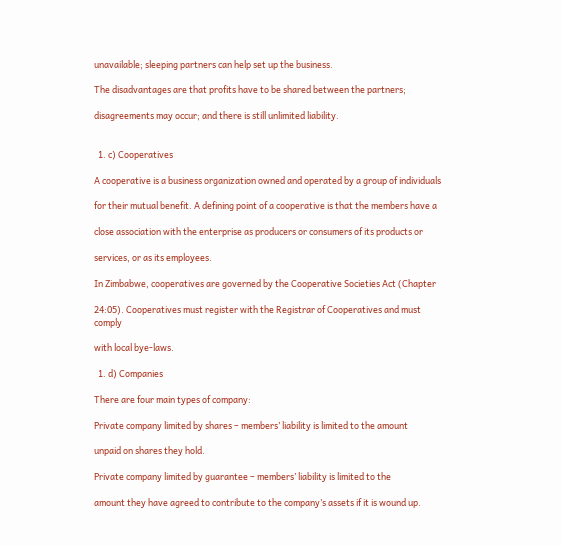unavailable; sleeping partners can help set up the business.

The disadvantages are that profits have to be shared between the partners;

disagreements may occur; and there is still unlimited liability.


  1. c) Cooperatives

A cooperative is a business organization owned and operated by a group of individuals

for their mutual benefit. A defining point of a cooperative is that the members have a

close association with the enterprise as producers or consumers of its products or

services, or as its employees.

In Zimbabwe, cooperatives are governed by the Cooperative Societies Act (Chapter

24:05). Cooperatives must register with the Registrar of Cooperatives and must comply

with local bye-laws.

  1. d) Companies

There are four main types of company:

Private company limited by shares – members’ liability is limited to the amount

unpaid on shares they hold.

Private company limited by guarantee – members’ liability is limited to the

amount they have agreed to contribute to the company’s assets if it is wound up.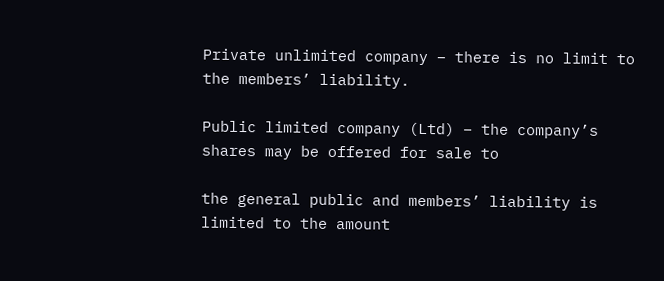Private unlimited company – there is no limit to the members’ liability.

Public limited company (Ltd) – the company’s shares may be offered for sale to

the general public and members’ liability is limited to the amount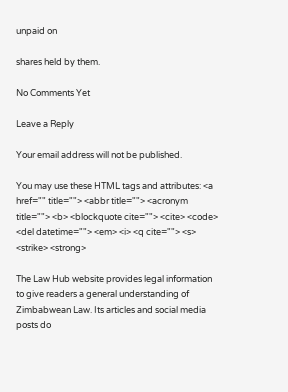unpaid on

shares held by them.

No Comments Yet

Leave a Reply

Your email address will not be published.

You may use these HTML tags and attributes: <a href="" title=""> <abbr title=""> <acronym title=""> <b> <blockquote cite=""> <cite> <code> <del datetime=""> <em> <i> <q cite=""> <s> <strike> <strong>

The Law Hub website provides legal information to give readers a general understanding of Zimbabwean Law. Its articles and social media posts do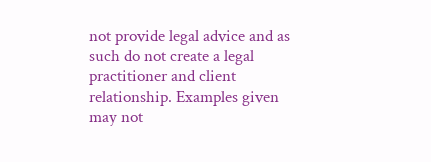not provide legal advice and as such do not create a legal practitioner and client relationship. Examples given may not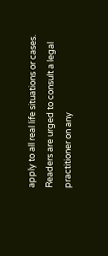apply to all real life situations or cases. Readers are urged to consult a legal practitioner on any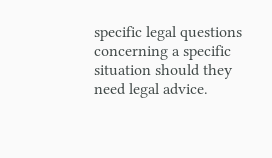specific legal questions concerning a specific situation should they need legal advice.